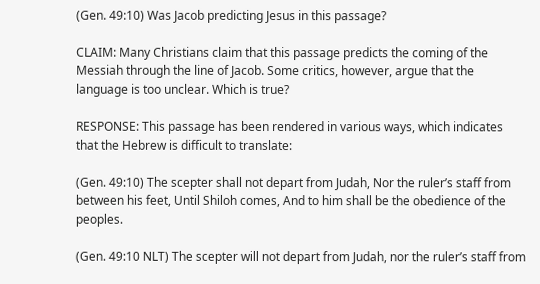(Gen. 49:10) Was Jacob predicting Jesus in this passage?

CLAIM: Many Christians claim that this passage predicts the coming of the Messiah through the line of Jacob. Some critics, however, argue that the language is too unclear. Which is true?

RESPONSE: This passage has been rendered in various ways, which indicates that the Hebrew is difficult to translate:

(Gen. 49:10) The scepter shall not depart from Judah, Nor the ruler’s staff from between his feet, Until Shiloh comes, And to him shall be the obedience of the peoples.

(Gen. 49:10 NLT) The scepter will not depart from Judah, nor the ruler’s staff from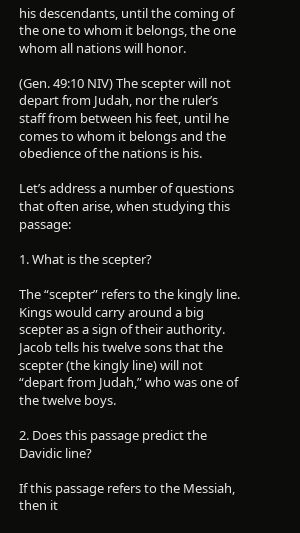his descendants, until the coming of the one to whom it belongs, the one whom all nations will honor.

(Gen. 49:10 NIV) The scepter will not depart from Judah, nor the ruler’s staff from between his feet, until he comes to whom it belongs and the obedience of the nations is his.

Let’s address a number of questions that often arise, when studying this passage:

1. What is the scepter?

The “scepter” refers to the kingly line. Kings would carry around a big scepter as a sign of their authority. Jacob tells his twelve sons that the scepter (the kingly line) will not “depart from Judah,” who was one of the twelve boys.

2. Does this passage predict the Davidic line?

If this passage refers to the Messiah, then it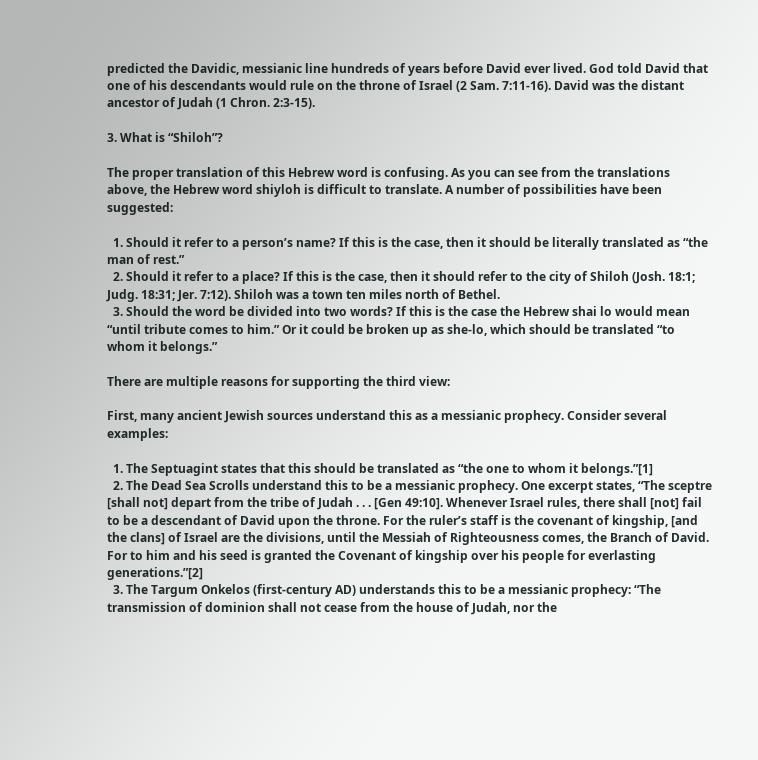predicted the Davidic, messianic line hundreds of years before David ever lived. God told David that one of his descendants would rule on the throne of Israel (2 Sam. 7:11-16). David was the distant ancestor of Judah (1 Chron. 2:3-15).

3. What is “Shiloh”?

The proper translation of this Hebrew word is confusing. As you can see from the translations above, the Hebrew word shiyloh is difficult to translate. A number of possibilities have been suggested:

  1. Should it refer to a person’s name? If this is the case, then it should be literally translated as “the man of rest.”
  2. Should it refer to a place? If this is the case, then it should refer to the city of Shiloh (Josh. 18:1; Judg. 18:31; Jer. 7:12). Shiloh was a town ten miles north of Bethel.
  3. Should the word be divided into two words? If this is the case the Hebrew shai lo would mean “until tribute comes to him.” Or it could be broken up as she-lo, which should be translated “to whom it belongs.”

There are multiple reasons for supporting the third view:

First, many ancient Jewish sources understand this as a messianic prophecy. Consider several examples:

  1. The Septuagint states that this should be translated as “the one to whom it belongs.”[1]
  2. The Dead Sea Scrolls understand this to be a messianic prophecy. One excerpt states, “The sceptre [shall not] depart from the tribe of Judah . . . [Gen 49:10]. Whenever Israel rules, there shall [not] fail to be a descendant of David upon the throne. For the ruler’s staff is the covenant of kingship, [and the clans] of Israel are the divisions, until the Messiah of Righteousness comes, the Branch of David. For to him and his seed is granted the Covenant of kingship over his people for everlasting generations.”[2]
  3. The Targum Onkelos (first-century AD) understands this to be a messianic prophecy: “The transmission of dominion shall not cease from the house of Judah, nor the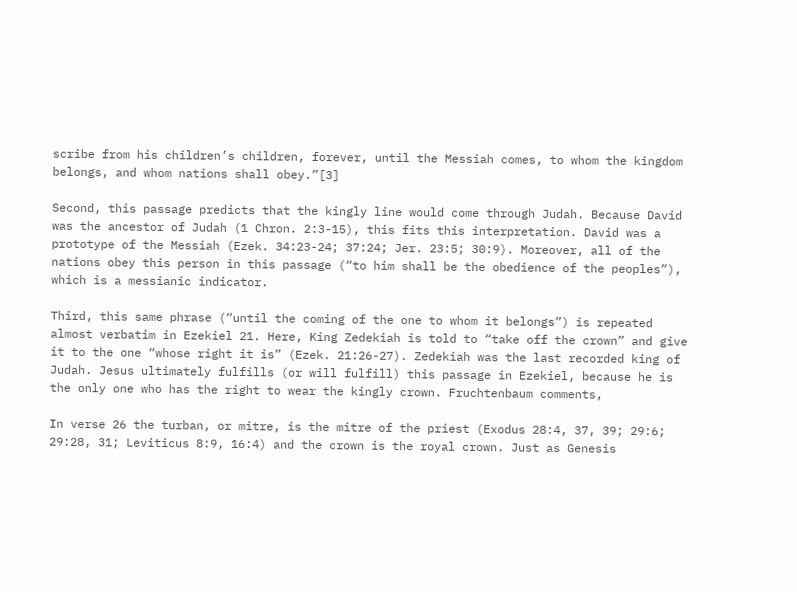scribe from his children’s children, forever, until the Messiah comes, to whom the kingdom belongs, and whom nations shall obey.”[3]

Second, this passage predicts that the kingly line would come through Judah. Because David was the ancestor of Judah (1 Chron. 2:3-15), this fits this interpretation. David was a prototype of the Messiah (Ezek. 34:23-24; 37:24; Jer. 23:5; 30:9). Moreover, all of the nations obey this person in this passage (“to him shall be the obedience of the peoples”), which is a messianic indicator.

Third, this same phrase (“until the coming of the one to whom it belongs”) is repeated almost verbatim in Ezekiel 21. Here, King Zedekiah is told to “take off the crown” and give it to the one “whose right it is” (Ezek. 21:26-27). Zedekiah was the last recorded king of Judah. Jesus ultimately fulfills (or will fulfill) this passage in Ezekiel, because he is the only one who has the right to wear the kingly crown. Fruchtenbaum comments,

In verse 26 the turban, or mitre, is the mitre of the priest (Exodus 28:4, 37, 39; 29:6; 29:28, 31; Leviticus 8:9, 16:4) and the crown is the royal crown. Just as Genesis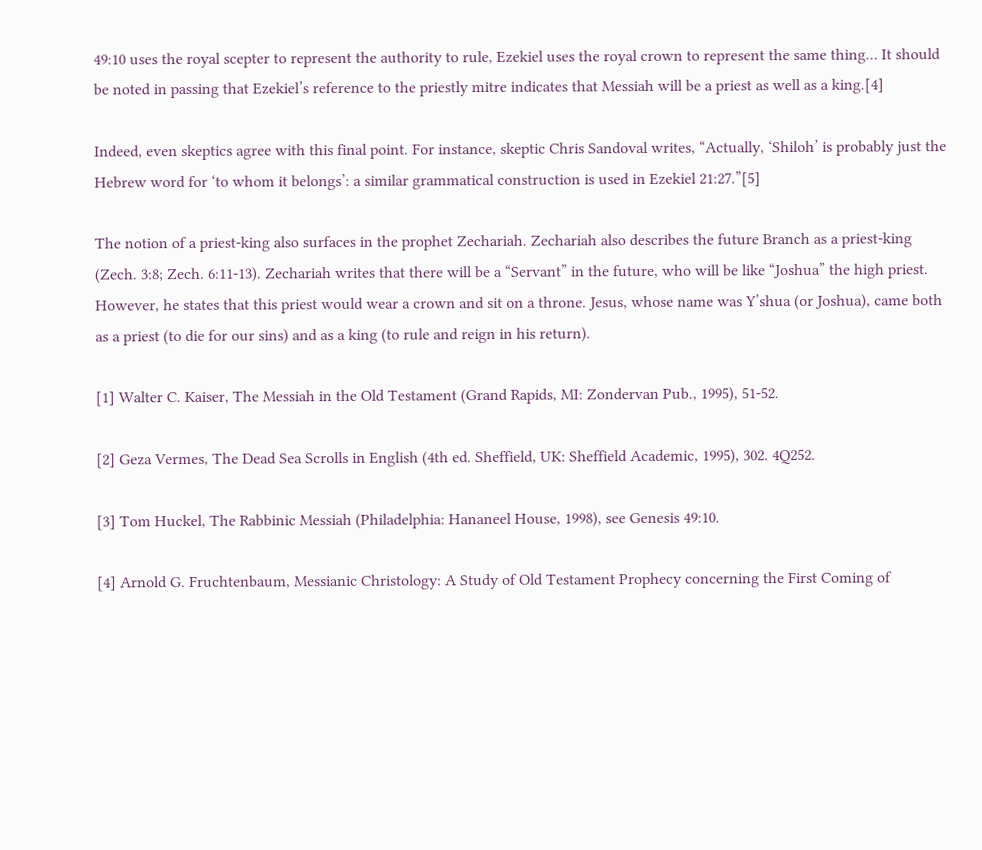49:10 uses the royal scepter to represent the authority to rule, Ezekiel uses the royal crown to represent the same thing… It should be noted in passing that Ezekiel’s reference to the priestly mitre indicates that Messiah will be a priest as well as a king.[4]

Indeed, even skeptics agree with this final point. For instance, skeptic Chris Sandoval writes, “Actually, ‘Shiloh’ is probably just the Hebrew word for ‘to whom it belongs’: a similar grammatical construction is used in Ezekiel 21:27.”[5]

The notion of a priest-king also surfaces in the prophet Zechariah. Zechariah also describes the future Branch as a priest-king (Zech. 3:8; Zech. 6:11-13). Zechariah writes that there will be a “Servant” in the future, who will be like “Joshua” the high priest. However, he states that this priest would wear a crown and sit on a throne. Jesus, whose name was Y’shua (or Joshua), came both as a priest (to die for our sins) and as a king (to rule and reign in his return).

[1] Walter C. Kaiser, The Messiah in the Old Testament (Grand Rapids, MI: Zondervan Pub., 1995), 51-52.

[2] Geza Vermes, The Dead Sea Scrolls in English (4th ed. Sheffield, UK: Sheffield Academic, 1995), 302. 4Q252.

[3] Tom Huckel, The Rabbinic Messiah (Philadelphia: Hananeel House, 1998), see Genesis 49:10.

[4] Arnold G. Fruchtenbaum, Messianic Christology: A Study of Old Testament Prophecy concerning the First Coming of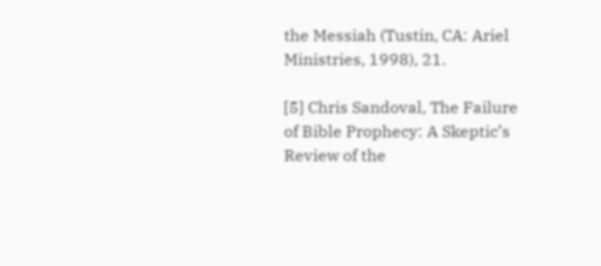the Messiah (Tustin, CA: Ariel Ministries, 1998), 21.

[5] Chris Sandoval, The Failure of Bible Prophecy: A Skeptic’s Review of the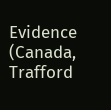Evidence (Canada, Trafford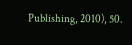Publishing, 2010), 50.